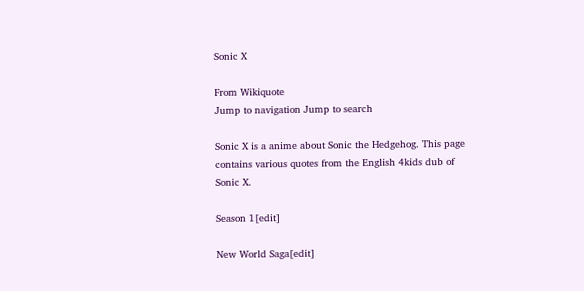Sonic X

From Wikiquote
Jump to navigation Jump to search

Sonic X is a anime about Sonic the Hedgehog. This page contains various quotes from the English 4kids dub of Sonic X.

Season 1[edit]

New World Saga[edit]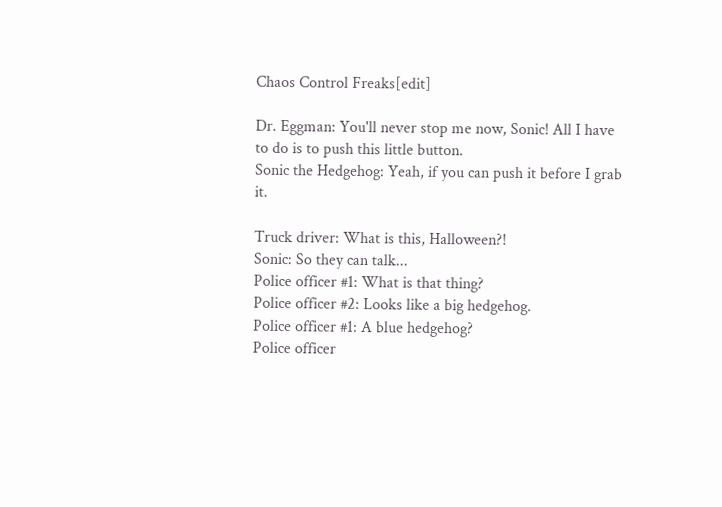Chaos Control Freaks[edit]

Dr. Eggman: You'll never stop me now, Sonic! All I have to do is to push this little button.
Sonic the Hedgehog: Yeah, if you can push it before I grab it.

Truck driver: What is this, Halloween?!
Sonic: So they can talk...
Police officer #1: What is that thing?
Police officer #2: Looks like a big hedgehog.
Police officer #1: A blue hedgehog?
Police officer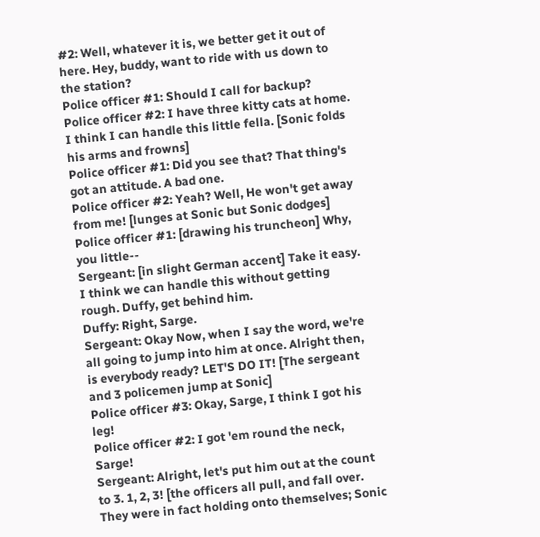#2: Well, whatever it is, we better get it out of here. Hey, buddy, want to ride with us down to the station?
Police officer #1: Should I call for backup?
Police officer #2: I have three kitty cats at home. I think I can handle this little fella. [Sonic folds his arms and frowns]
Police officer #1: Did you see that? That thing's got an attitude. A bad one.
Police officer #2: Yeah? Well, He won't get away from me! [lunges at Sonic but Sonic dodges]
Police officer #1: [drawing his truncheon] Why, you little--
Sergeant: [in slight German accent] Take it easy. I think we can handle this without getting rough. Duffy, get behind him.
Duffy: Right, Sarge.
Sergeant: Okay Now, when I say the word, we're all going to jump into him at once. Alright then, is everybody ready? LET'S DO IT! [The sergeant and 3 policemen jump at Sonic]
Police officer #3: Okay, Sarge, I think I got his leg!
Police officer #2: I got 'em round the neck, Sarge!
Sergeant: Alright, let's put him out at the count to 3. 1, 2, 3! [the officers all pull, and fall over. They were in fact holding onto themselves; Sonic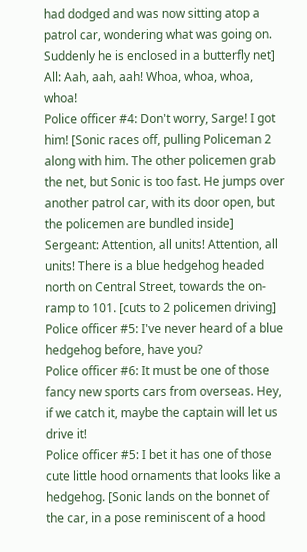had dodged and was now sitting atop a patrol car, wondering what was going on. Suddenly he is enclosed in a butterfly net]
All: Aah, aah, aah! Whoa, whoa, whoa, whoa!
Police officer #4: Don't worry, Sarge! I got him! [Sonic races off, pulling Policeman 2 along with him. The other policemen grab the net, but Sonic is too fast. He jumps over another patrol car, with its door open, but the policemen are bundled inside]
Sergeant: Attention, all units! Attention, all units! There is a blue hedgehog headed north on Central Street, towards the on-ramp to 101. [cuts to 2 policemen driving]
Police officer #5: I've never heard of a blue hedgehog before, have you?
Police officer #6: It must be one of those fancy new sports cars from overseas. Hey, if we catch it, maybe the captain will let us drive it!
Police officer #5: I bet it has one of those cute little hood ornaments that looks like a hedgehog. [Sonic lands on the bonnet of the car, in a pose reminiscent of a hood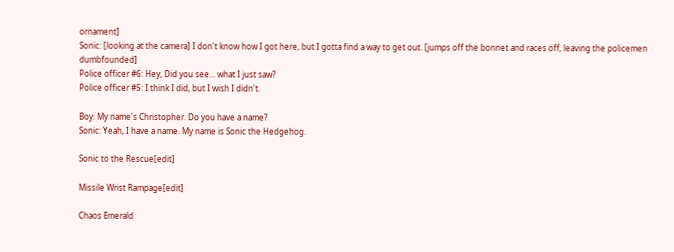ornament]
Sonic: [looking at the camera] I don't know how I got here, but I gotta find a way to get out. [jumps off the bonnet and races off, leaving the policemen dumbfounded]
Police officer #6: Hey, Did you see... what I just saw?
Police officer #5: I think I did, but I wish I didn't.

Boy: My name's Christopher. Do you have a name?
Sonic: Yeah, I have a name. My name is Sonic the Hedgehog.

Sonic to the Rescue[edit]

Missile Wrist Rampage[edit]

Chaos Emerald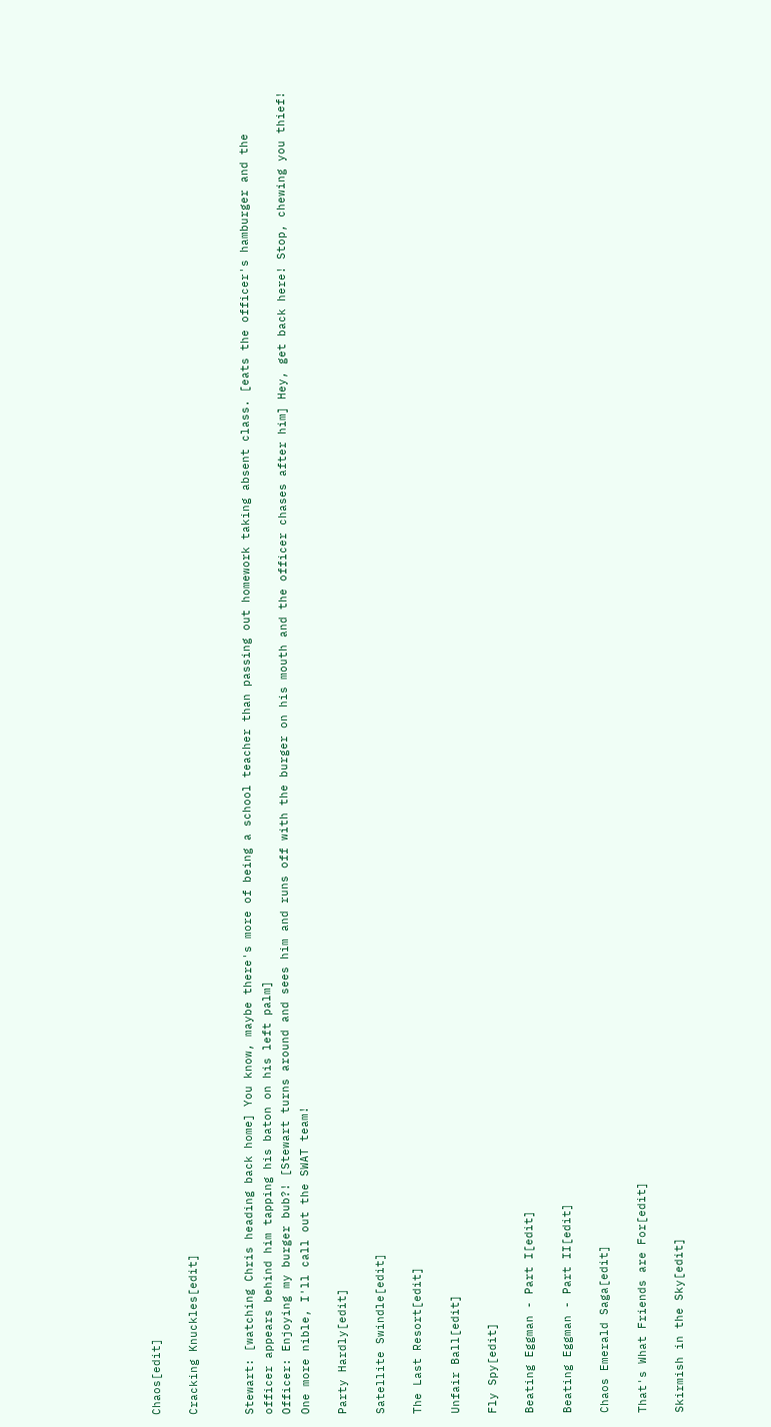Chaos[edit]

Cracking Knuckles[edit]


Stewart: [watching Chris heading back home] You know, maybe there's more of being a school teacher than passing out homework taking absent class. [eats the officer's hamburger and the officer appears behind him tapping his baton on his left palm]
Officer: Enjoying my burger bub?! [Stewart turns around and sees him and runs off with the burger on his mouth and the officer chases after him] Hey, get back here! Stop, chewing you thief! One more nible, I'll call out the SWAT team!

Party Hardly[edit]

Satellite Swindle[edit]

The Last Resort[edit]

Unfair Ball[edit]

Fly Spy[edit]

Beating Eggman - Part I[edit]

Beating Eggman - Part II[edit]

Chaos Emerald Saga[edit]

That's What Friends are For[edit]

Skirmish in the Sky[edit]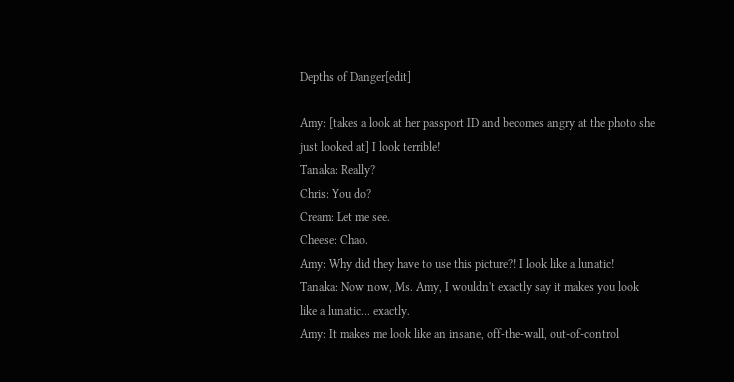Depths of Danger[edit]

Amy: [takes a look at her passport ID and becomes angry at the photo she just looked at] I look terrible!
Tanaka: Really?
Chris: You do?
Cream: Let me see.
Cheese: Chao.
Amy: Why did they have to use this picture?! I look like a lunatic!
Tanaka: Now now, Ms. Amy, I wouldn't exactly say it makes you look like a lunatic... exactly.
Amy: It makes me look like an insane, off-the-wall, out-of-control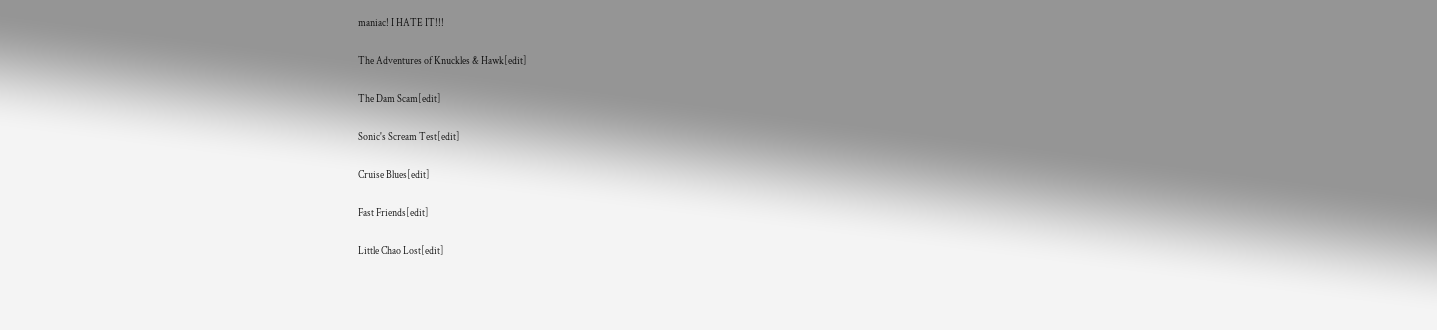maniac! I HATE IT!!!

The Adventures of Knuckles & Hawk[edit]

The Dam Scam[edit]

Sonic's Scream Test[edit]

Cruise Blues[edit]

Fast Friends[edit]

Little Chao Lost[edit]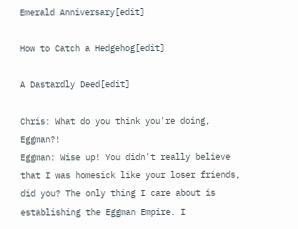Emerald Anniversary[edit]

How to Catch a Hedgehog[edit]

A Dastardly Deed[edit]

Chris: What do you think you're doing, Eggman?!
Eggman: Wise up! You didn't really believe that I was homesick like your loser friends, did you? The only thing I care about is establishing the Eggman Empire. I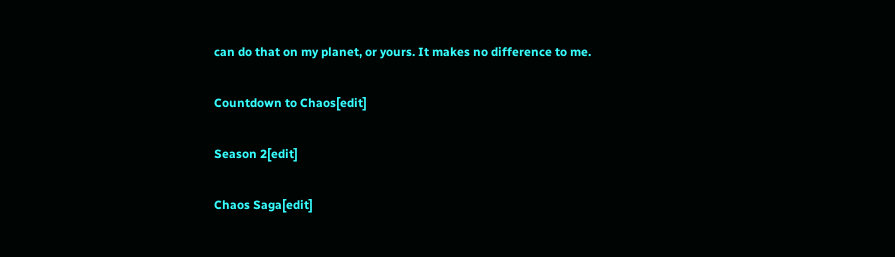can do that on my planet, or yours. It makes no difference to me.

Countdown to Chaos[edit]

Season 2[edit]

Chaos Saga[edit]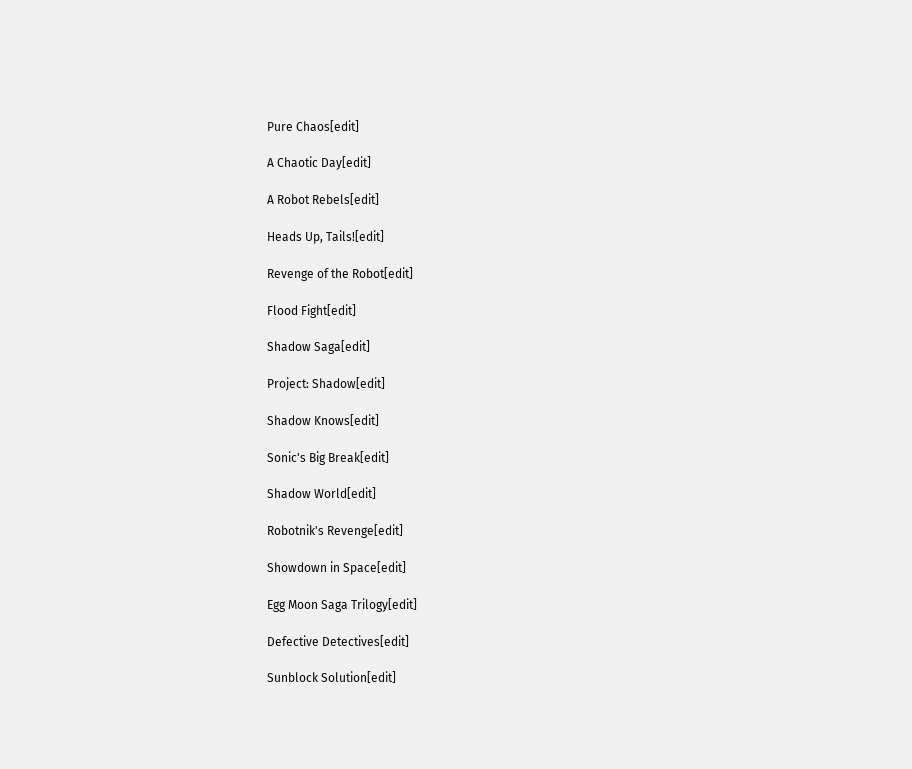Pure Chaos[edit]

A Chaotic Day[edit]

A Robot Rebels[edit]

Heads Up, Tails![edit]

Revenge of the Robot[edit]

Flood Fight[edit]

Shadow Saga[edit]

Project: Shadow[edit]

Shadow Knows[edit]

Sonic's Big Break[edit]

Shadow World[edit]

Robotnik's Revenge[edit]

Showdown in Space[edit]

Egg Moon Saga Trilogy[edit]

Defective Detectives[edit]

Sunblock Solution[edit]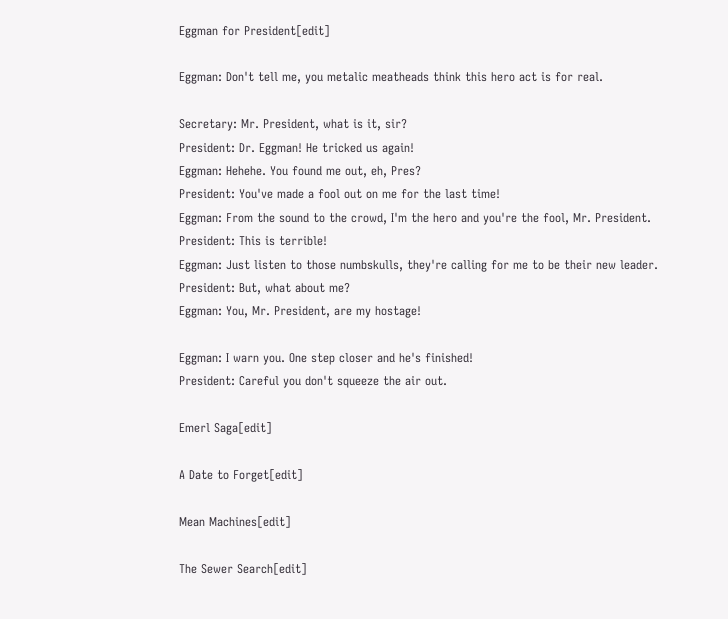Eggman for President[edit]

Eggman: Don't tell me, you metalic meatheads think this hero act is for real.

Secretary: Mr. President, what is it, sir?
President: Dr. Eggman! He tricked us again!
Eggman: Hehehe. You found me out, eh, Pres?
President: You've made a fool out on me for the last time!
Eggman: From the sound to the crowd, I'm the hero and you're the fool, Mr. President.
President: This is terrible!
Eggman: Just listen to those numbskulls, they're calling for me to be their new leader.
President: But, what about me?
Eggman: You, Mr. President, are my hostage!

Eggman: I warn you. One step closer and he's finished!
President: Careful you don't squeeze the air out.

Emerl Saga[edit]

A Date to Forget[edit]

Mean Machines[edit]

The Sewer Search[edit]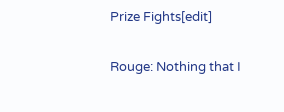Prize Fights[edit]

Rouge: Nothing that I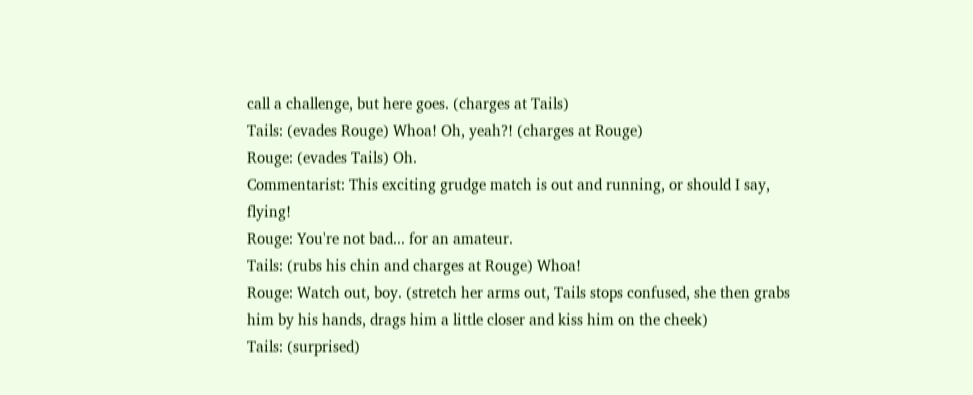call a challenge, but here goes. (charges at Tails)
Tails: (evades Rouge) Whoa! Oh, yeah?! (charges at Rouge)
Rouge: (evades Tails) Oh.
Commentarist: This exciting grudge match is out and running, or should I say, flying!
Rouge: You're not bad... for an amateur.
Tails: (rubs his chin and charges at Rouge) Whoa!
Rouge: Watch out, boy. (stretch her arms out, Tails stops confused, she then grabs him by his hands, drags him a little closer and kiss him on the cheek)
Tails: (surprised)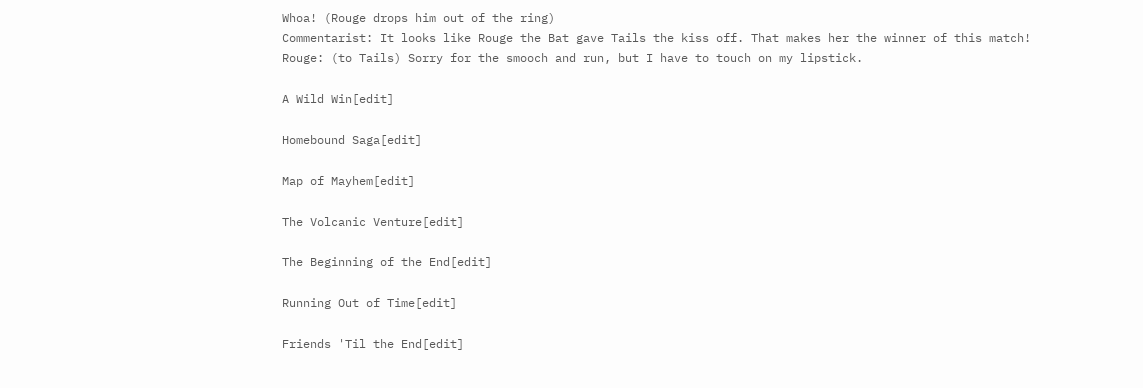Whoa! (Rouge drops him out of the ring)
Commentarist: It looks like Rouge the Bat gave Tails the kiss off. That makes her the winner of this match!
Rouge: (to Tails) Sorry for the smooch and run, but I have to touch on my lipstick.

A Wild Win[edit]

Homebound Saga[edit]

Map of Mayhem[edit]

The Volcanic Venture[edit]

The Beginning of the End[edit]

Running Out of Time[edit]

Friends 'Til the End[edit]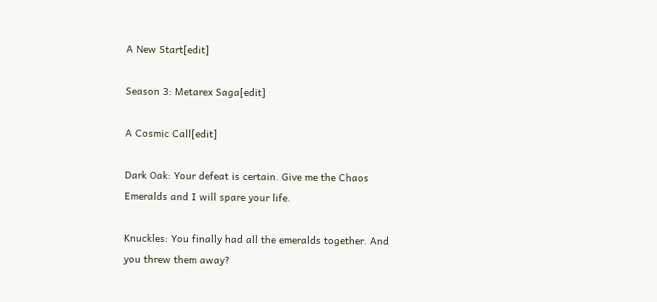A New Start[edit]

Season 3: Metarex Saga[edit]

A Cosmic Call[edit]

Dark Oak: Your defeat is certain. Give me the Chaos Emeralds and I will spare your life.

Knuckles: You finally had all the emeralds together. And you threw them away?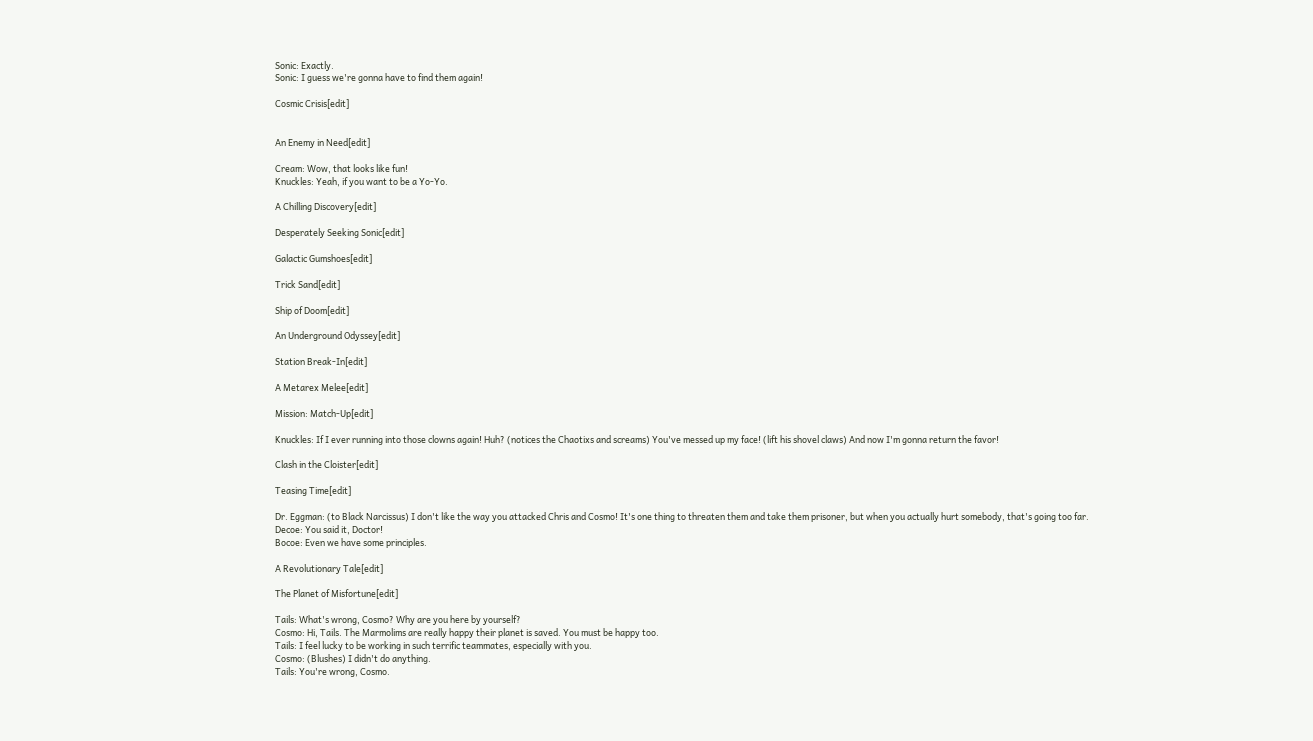Sonic: Exactly.
Sonic: I guess we're gonna have to find them again!

Cosmic Crisis[edit]


An Enemy in Need[edit]

Cream: Wow, that looks like fun!
Knuckles: Yeah, if you want to be a Yo-Yo.

A Chilling Discovery[edit]

Desperately Seeking Sonic[edit]

Galactic Gumshoes[edit]

Trick Sand[edit]

Ship of Doom[edit]

An Underground Odyssey[edit]

Station Break-In[edit]

A Metarex Melee[edit]

Mission: Match-Up[edit]

Knuckles: If I ever running into those clowns again! Huh? (notices the Chaotixs and screams) You've messed up my face! (lift his shovel claws) And now I'm gonna return the favor!

Clash in the Cloister[edit]

Teasing Time[edit]

Dr. Eggman: (to Black Narcissus) I don't like the way you attacked Chris and Cosmo! It's one thing to threaten them and take them prisoner, but when you actually hurt somebody, that's going too far.
Decoe: You said it, Doctor!
Bocoe: Even we have some principles.

A Revolutionary Tale[edit]

The Planet of Misfortune[edit]

Tails: What's wrong, Cosmo? Why are you here by yourself?
Cosmo: Hi, Tails. The Marmolims are really happy their planet is saved. You must be happy too.
Tails: I feel lucky to be working in such terrific teammates, especially with you.
Cosmo: (Blushes) I didn't do anything.
Tails: You're wrong, Cosmo.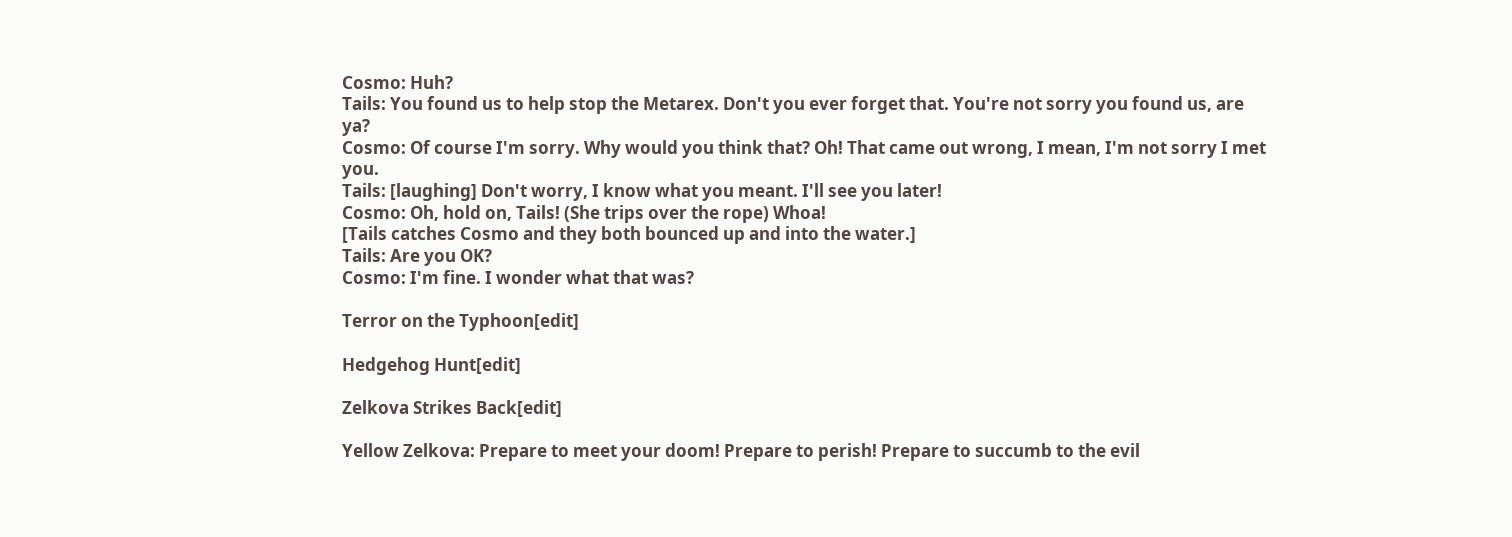Cosmo: Huh?
Tails: You found us to help stop the Metarex. Don't you ever forget that. You're not sorry you found us, are ya?
Cosmo: Of course I'm sorry. Why would you think that? Oh! That came out wrong, I mean, I'm not sorry I met you.
Tails: [laughing] Don't worry, I know what you meant. I'll see you later!
Cosmo: Oh, hold on, Tails! (She trips over the rope) Whoa!
[Tails catches Cosmo and they both bounced up and into the water.]
Tails: Are you OK?
Cosmo: I'm fine. I wonder what that was?

Terror on the Typhoon[edit]

Hedgehog Hunt[edit]

Zelkova Strikes Back[edit]

Yellow Zelkova: Prepare to meet your doom! Prepare to perish! Prepare to succumb to the evil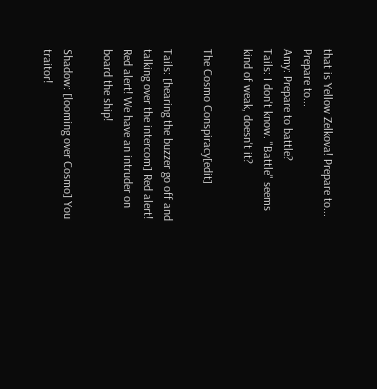that is Yellow Zelkova! Prepare to... Prepare to...
Amy: Prepare to battle?
Tails: I don't know. "Battle" seems kind of weak, doesn't it?

The Cosmo Conspiracy[edit]

Tails: [hearing the buzzer go off and talking over the intercom] Red alert! Red alert! We have an intruder on board the ship!

Shadow: [looming over Cosmo] You traitor!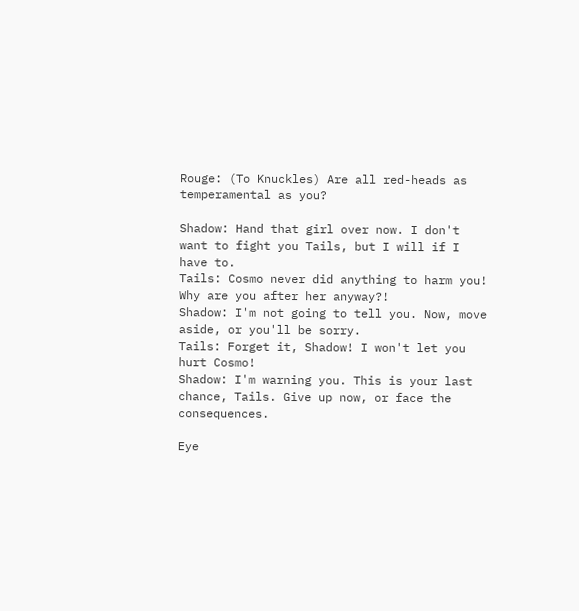Rouge: (To Knuckles) Are all red-heads as temperamental as you?

Shadow: Hand that girl over now. I don't want to fight you Tails, but I will if I have to.
Tails: Cosmo never did anything to harm you! Why are you after her anyway?!
Shadow: I'm not going to tell you. Now, move aside, or you'll be sorry.
Tails: Forget it, Shadow! I won't let you hurt Cosmo!
Shadow: I'm warning you. This is your last chance, Tails. Give up now, or face the consequences.

Eye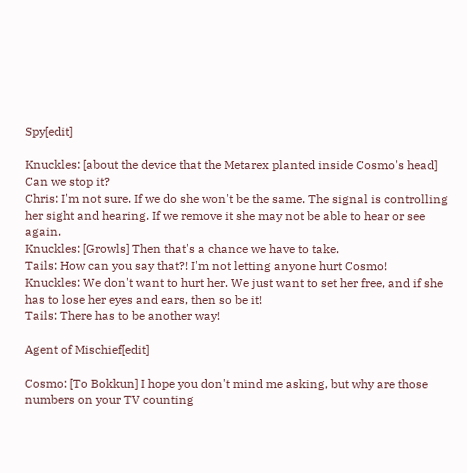Spy[edit]

Knuckles: [about the device that the Metarex planted inside Cosmo's head] Can we stop it?
Chris: I'm not sure. If we do she won't be the same. The signal is controlling her sight and hearing. If we remove it she may not be able to hear or see again.
Knuckles: [Growls] Then that's a chance we have to take.
Tails: How can you say that?! I'm not letting anyone hurt Cosmo!
Knuckles: We don't want to hurt her. We just want to set her free, and if she has to lose her eyes and ears, then so be it!
Tails: There has to be another way!

Agent of Mischief[edit]

Cosmo: [To Bokkun] I hope you don't mind me asking, but why are those numbers on your TV counting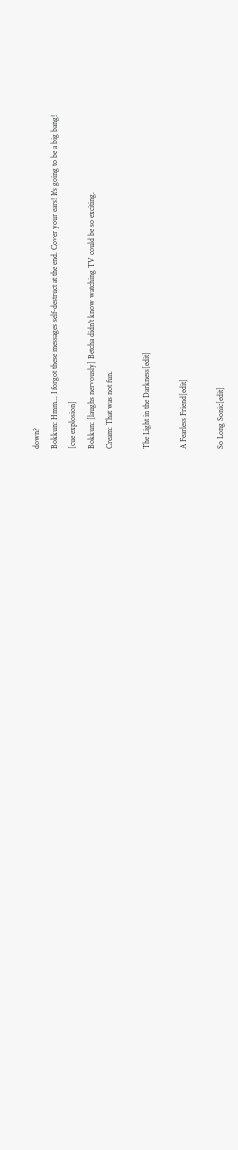down?
Bokkun: Hmm... I forgot these messages self-destruct at the end. Cover your ears! It's going to be a big bang!
[cue explosion]
Bokkun: [laughs nervously] Betcha didn't know watching TV could be so exciting.
Cream: That was not fun.

The Light in the Darkness[edit]

A Fearless Friend[edit]

So Long Sonic[edit]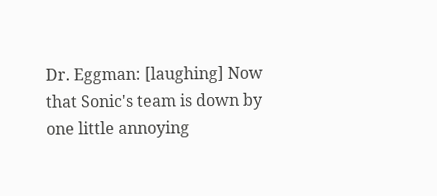Dr. Eggman: [laughing] Now that Sonic's team is down by one little annoying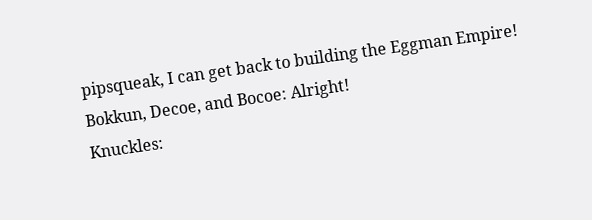pipsqueak, I can get back to building the Eggman Empire!
Bokkun, Decoe, and Bocoe: Alright!
Knuckles: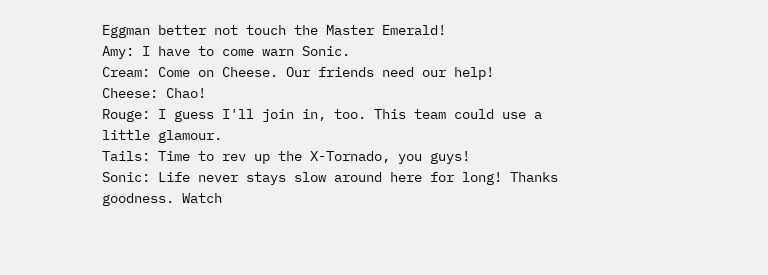Eggman better not touch the Master Emerald!
Amy: I have to come warn Sonic.
Cream: Come on Cheese. Our friends need our help!
Cheese: Chao!
Rouge: I guess I'll join in, too. This team could use a little glamour.
Tails: Time to rev up the X-Tornado, you guys!
Sonic: Life never stays slow around here for long! Thanks goodness. Watch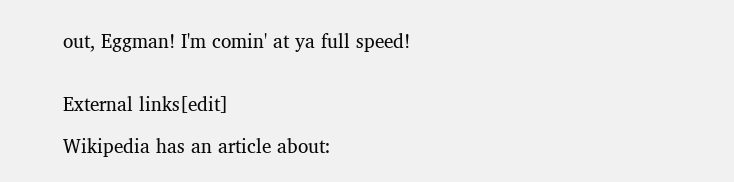out, Eggman! I'm comin' at ya full speed!


External links[edit]

Wikipedia has an article about: